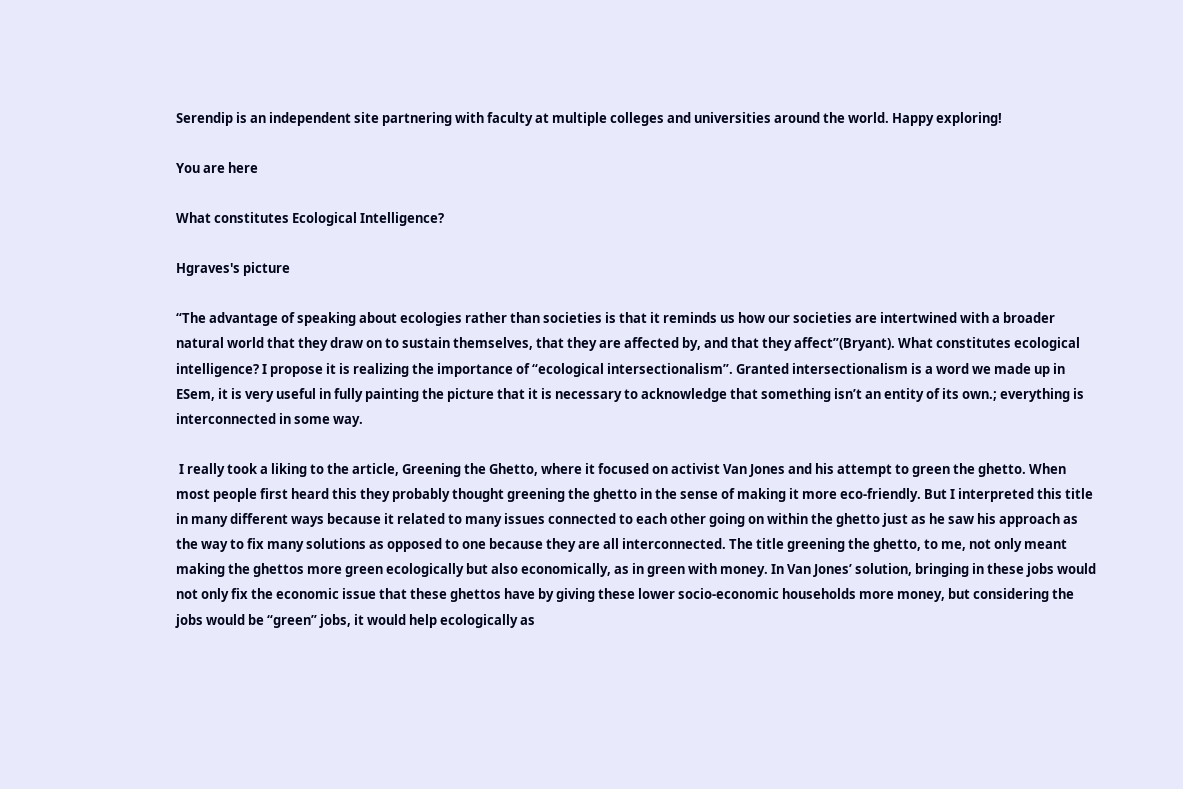Serendip is an independent site partnering with faculty at multiple colleges and universities around the world. Happy exploring!

You are here

What constitutes Ecological Intelligence?

Hgraves's picture

“The advantage of speaking about ecologies rather than societies is that it reminds us how our societies are intertwined with a broader natural world that they draw on to sustain themselves, that they are affected by, and that they affect”(Bryant). What constitutes ecological intelligence? I propose it is realizing the importance of “ecological intersectionalism”. Granted intersectionalism is a word we made up in ESem, it is very useful in fully painting the picture that it is necessary to acknowledge that something isn’t an entity of its own.; everything is interconnected in some way.

 I really took a liking to the article, Greening the Ghetto, where it focused on activist Van Jones and his attempt to green the ghetto. When most people first heard this they probably thought greening the ghetto in the sense of making it more eco-friendly. But I interpreted this title in many different ways because it related to many issues connected to each other going on within the ghetto just as he saw his approach as the way to fix many solutions as opposed to one because they are all interconnected. The title greening the ghetto, to me, not only meant making the ghettos more green ecologically but also economically, as in green with money. In Van Jones’ solution, bringing in these jobs would not only fix the economic issue that these ghettos have by giving these lower socio-economic households more money, but considering the jobs would be “green” jobs, it would help ecologically as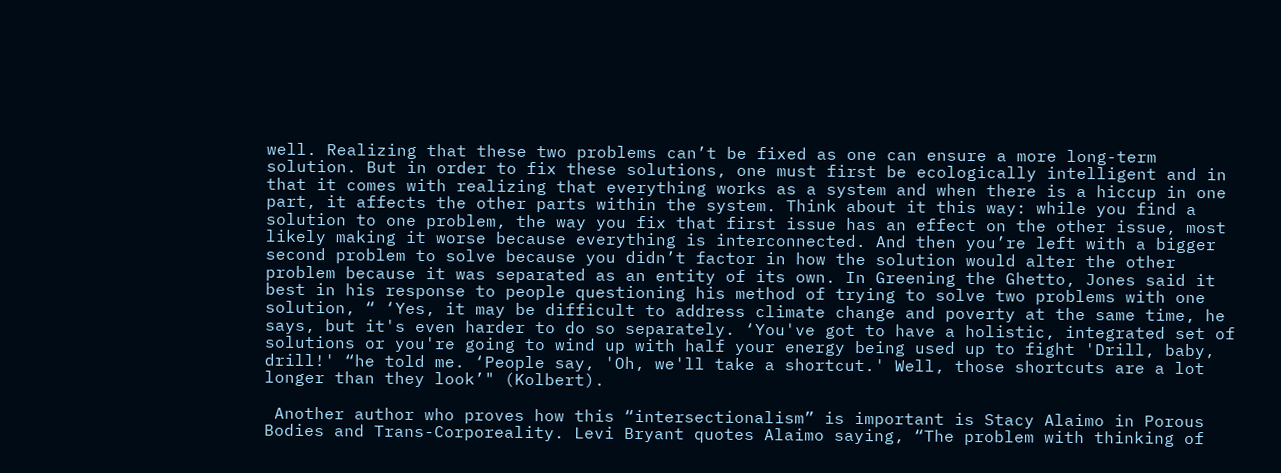well. Realizing that these two problems can’t be fixed as one can ensure a more long-term solution. But in order to fix these solutions, one must first be ecologically intelligent and in that it comes with realizing that everything works as a system and when there is a hiccup in one part, it affects the other parts within the system. Think about it this way: while you find a solution to one problem, the way you fix that first issue has an effect on the other issue, most likely making it worse because everything is interconnected. And then you’re left with a bigger second problem to solve because you didn’t factor in how the solution would alter the other problem because it was separated as an entity of its own. In Greening the Ghetto, Jones said it best in his response to people questioning his method of trying to solve two problems with one solution, “ ‘Yes, it may be difficult to address climate change and poverty at the same time, he says, but it's even harder to do so separately. ‘You've got to have a holistic, integrated set of solutions or you're going to wind up with half your energy being used up to fight 'Drill, baby, drill!' “he told me. ‘People say, 'Oh, we'll take a shortcut.' Well, those shortcuts are a lot longer than they look’" (Kolbert).

 Another author who proves how this “intersectionalism” is important is Stacy Alaimo in Porous Bodies and Trans-Corporeality. Levi Bryant quotes Alaimo saying, “The problem with thinking of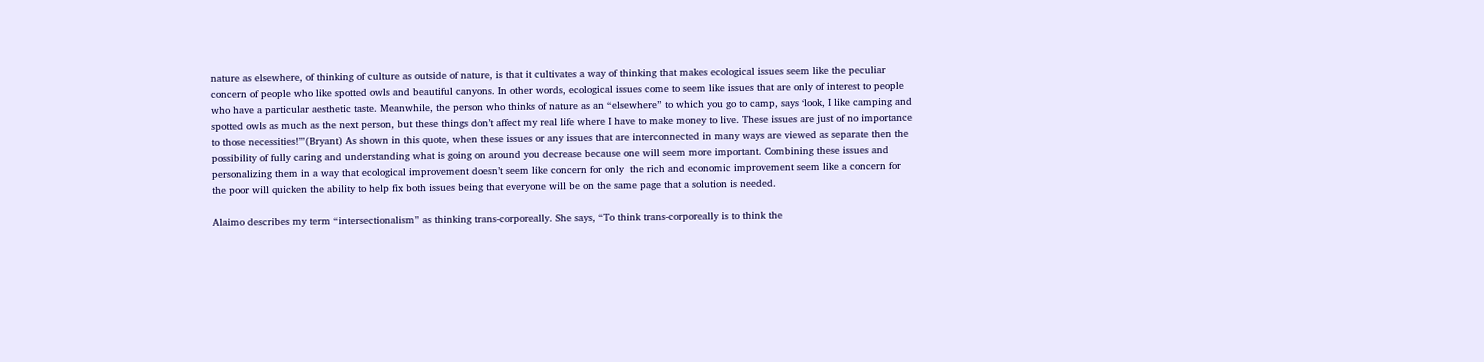nature as elsewhere, of thinking of culture as outside of nature, is that it cultivates a way of thinking that makes ecological issues seem like the peculiar concern of people who like spotted owls and beautiful canyons. In other words, ecological issues come to seem like issues that are only of interest to people who have a particular aesthetic taste. Meanwhile, the person who thinks of nature as an “elsewhere” to which you go to camp, says ‘look, I like camping and spotted owls as much as the next person, but these things don’t affect my real life where I have to make money to live. These issues are just of no importance to those necessities!’”(Bryant) As shown in this quote, when these issues or any issues that are interconnected in many ways are viewed as separate then the possibility of fully caring and understanding what is going on around you decrease because one will seem more important. Combining these issues and personalizing them in a way that ecological improvement doesn’t seem like concern for only  the rich and economic improvement seem like a concern for the poor will quicken the ability to help fix both issues being that everyone will be on the same page that a solution is needed.

Alaimo describes my term “intersectionalism” as thinking trans-corporeally. She says, “To think trans-corporeally is to think the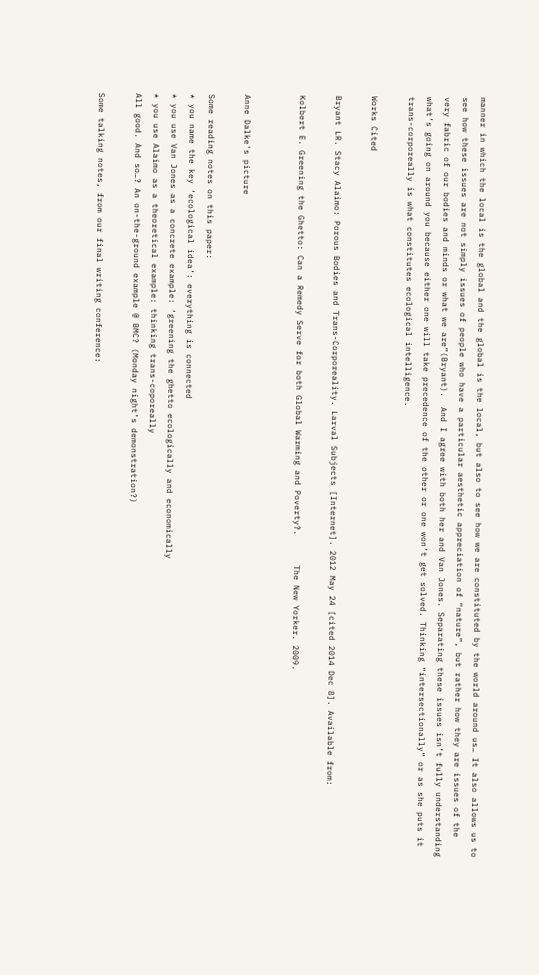manner in which the local is the global and the global is the local, but also to see how we are constituted by the world around us… It also allows us to see how these issues are not simply issues of people who have a particular aesthetic appreciation of “nature”, but rather how they are issues of the very fabric of our bodies and minds or what we are”(Bryant).  And I agree with both her and Van Jones. Separating these issues isn’t fully understanding what’s going on around you because either one will take precedence of the other or one won’t get solved. Thinking “intersectionally” or as she puts it trans-corporeally is what constitutes ecological intelligence.

Works Cited

Bryant LR. Stacy Alaimo: Porous Bodies and Trans-Corporeality. Larval Subjects [Internet]. 2012 May 24 [cited 2014 Dec 8]. Available from:

Kolbert E. Greening the Ghetto: Can a Remedy Serve for both Global Warming and Poverty?.      The New Yorker. 2009.


Anne Dalke's picture

Some reading notes on this paper:
* you name the key ‘ecological idea’: everything is connected
* you use Van Jones as a concrete example: ‘greening the ghetto ecologically and economically
* you use Alaimo as a theoretical example: thinking trans-coporeally
All good. And so…? An on-the-ground example @ BMC? (Monday night’s demonstration?)

Some talking notes, from our final writing conference: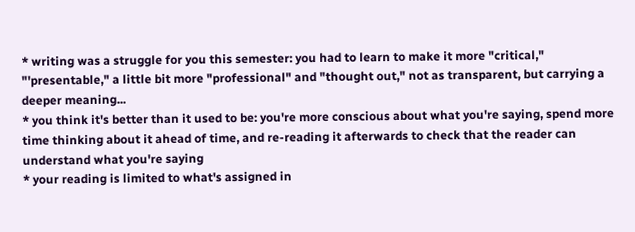* writing was a struggle for you this semester: you had to learn to make it more "critical," "'presentable," a little bit more "professional" and "thought out," not as transparent, but carrying a deeper meaning...
* you think it's better than it used to be: you're more conscious about what you're saying, spend more time thinking about it ahead of time, and re-reading it afterwards to check that the reader can understand what you're saying
* your reading is limited to what's assigned in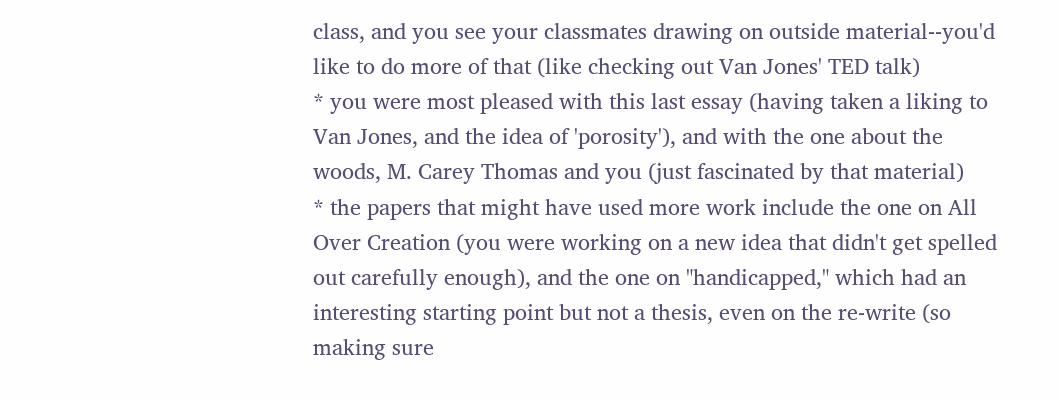class, and you see your classmates drawing on outside material--you'd like to do more of that (like checking out Van Jones' TED talk)
* you were most pleased with this last essay (having taken a liking to Van Jones, and the idea of 'porosity'), and with the one about the woods, M. Carey Thomas and you (just fascinated by that material)
* the papers that might have used more work include the one on All Over Creation (you were working on a new idea that didn't get spelled out carefully enough), and the one on "handicapped," which had an interesting starting point but not a thesis, even on the re-write (so making sure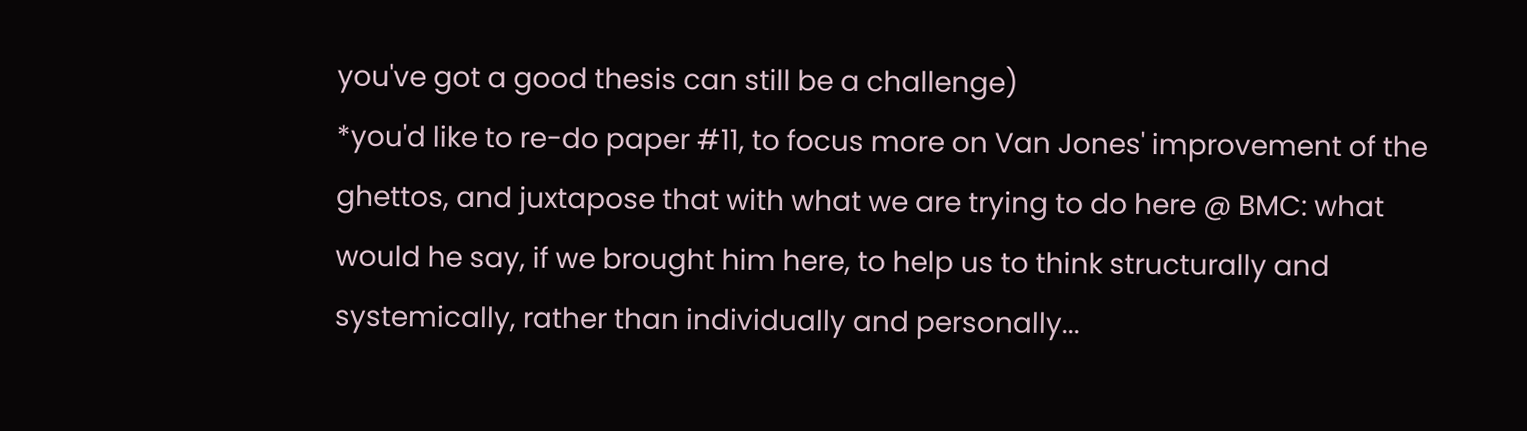you've got a good thesis can still be a challenge)
*you'd like to re-do paper #11, to focus more on Van Jones' improvement of the ghettos, and juxtapose that with what we are trying to do here @ BMC: what would he say, if we brought him here, to help us to think structurally and systemically, rather than individually and personally...